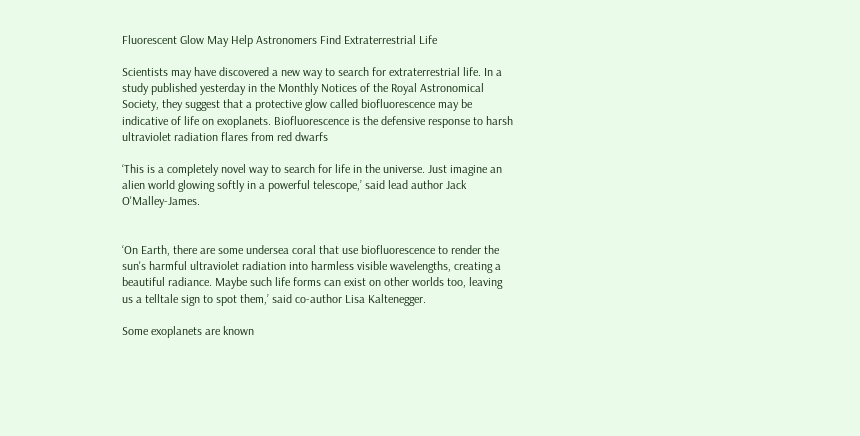Fluorescent Glow May Help Astronomers Find Extraterrestrial Life

Scientists may have discovered a new way to search for extraterrestrial life. In a study published yesterday in the Monthly Notices of the Royal Astronomical Society, they suggest that a protective glow called biofluorescence may be indicative of life on exoplanets. Biofluorescence is the defensive response to harsh ultraviolet radiation flares from red dwarfs

‘This is a completely novel way to search for life in the universe. Just imagine an alien world glowing softly in a powerful telescope,’ said lead author Jack O'Malley-James.


‘On Earth, there are some undersea coral that use biofluorescence to render the sun's harmful ultraviolet radiation into harmless visible wavelengths, creating a beautiful radiance. Maybe such life forms can exist on other worlds too, leaving us a telltale sign to spot them,’ said co-author Lisa Kaltenegger.

Some exoplanets are known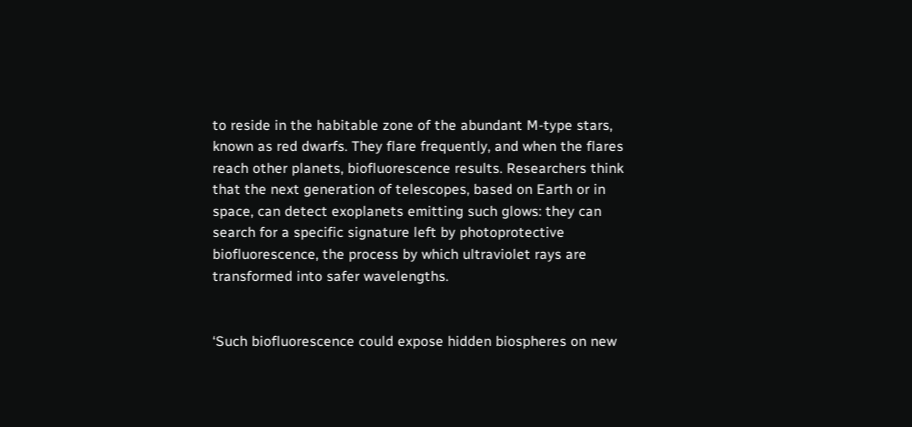to reside in the habitable zone of the abundant M-type stars, known as red dwarfs. They flare frequently, and when the flares reach other planets, biofluorescence results. Researchers think that the next generation of telescopes, based on Earth or in space, can detect exoplanets emitting such glows: they can search for a specific signature left by photoprotective biofluorescence, the process by which ultraviolet rays are transformed into safer wavelengths.


‘Such biofluorescence could expose hidden biospheres on new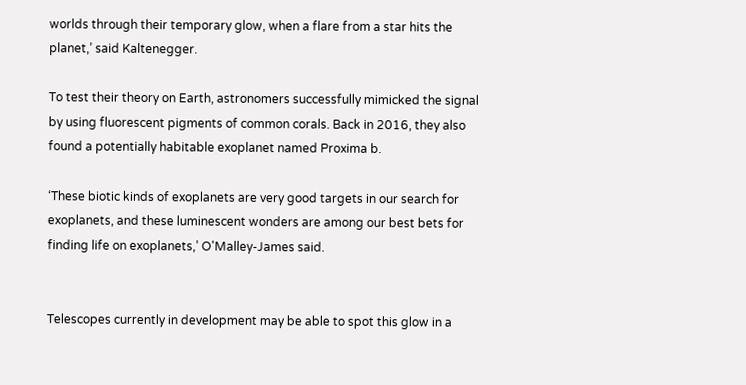worlds through their temporary glow, when a flare from a star hits the planet,’ said Kaltenegger.

To test their theory on Earth, astronomers successfully mimicked the signal by using fluorescent pigments of common corals. Back in 2016, they also found a potentially habitable exoplanet named Proxima b.

‘These biotic kinds of exoplanets are very good targets in our search for exoplanets, and these luminescent wonders are among our best bets for finding life on exoplanets,’ O'Malley-James said.


Telescopes currently in development may be able to spot this glow in a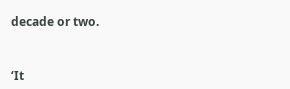decade or two.


‘It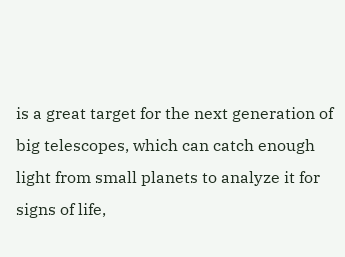is a great target for the next generation of big telescopes, which can catch enough light from small planets to analyze it for signs of life,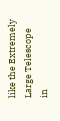like the Extremely Large Telescope in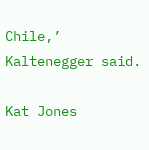Chile,’ Kaltenegger said.

Kat Jones